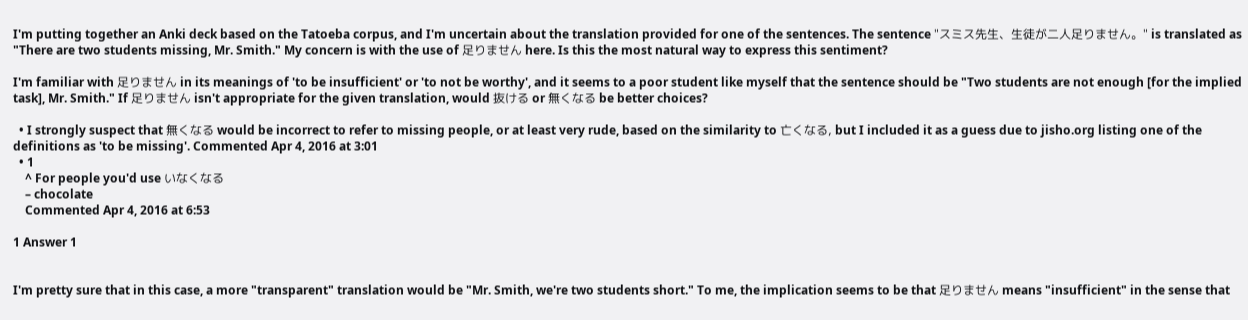I'm putting together an Anki deck based on the Tatoeba corpus, and I'm uncertain about the translation provided for one of the sentences. The sentence "スミス先生、生徒が二人足りません。" is translated as "There are two students missing, Mr. Smith." My concern is with the use of 足りません here. Is this the most natural way to express this sentiment?

I'm familiar with 足りません in its meanings of 'to be insufficient' or 'to not be worthy', and it seems to a poor student like myself that the sentence should be "Two students are not enough [for the implied task], Mr. Smith." If 足りません isn't appropriate for the given translation, would 抜ける or 無くなる be better choices?

  • I strongly suspect that 無くなる would be incorrect to refer to missing people, or at least very rude, based on the similarity to 亡くなる, but I included it as a guess due to jisho.org listing one of the definitions as 'to be missing'. Commented Apr 4, 2016 at 3:01
  • 1
    ^ For people you'd use いなくなる
    – chocolate
    Commented Apr 4, 2016 at 6:53

1 Answer 1


I'm pretty sure that in this case, a more "transparent" translation would be "Mr. Smith, we're two students short." To me, the implication seems to be that 足りません means "insufficient" in the sense that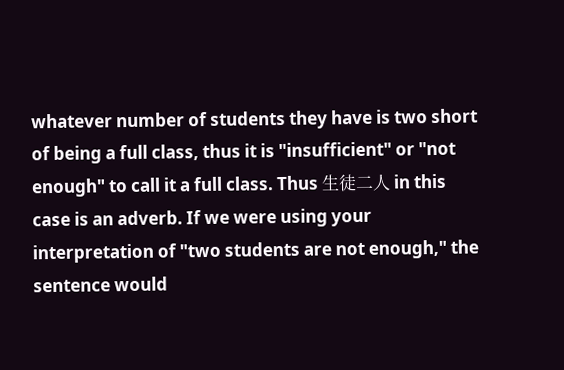whatever number of students they have is two short of being a full class, thus it is "insufficient" or "not enough" to call it a full class. Thus 生徒二人 in this case is an adverb. If we were using your interpretation of "two students are not enough," the sentence would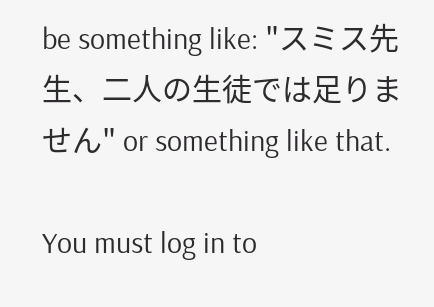be something like: "スミス先生、二人の生徒では足りません" or something like that.

You must log in to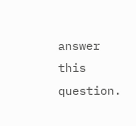answer this question.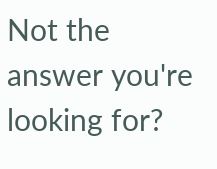Not the answer you're looking for?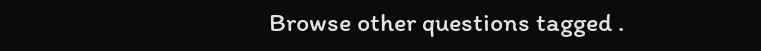Browse other questions tagged .